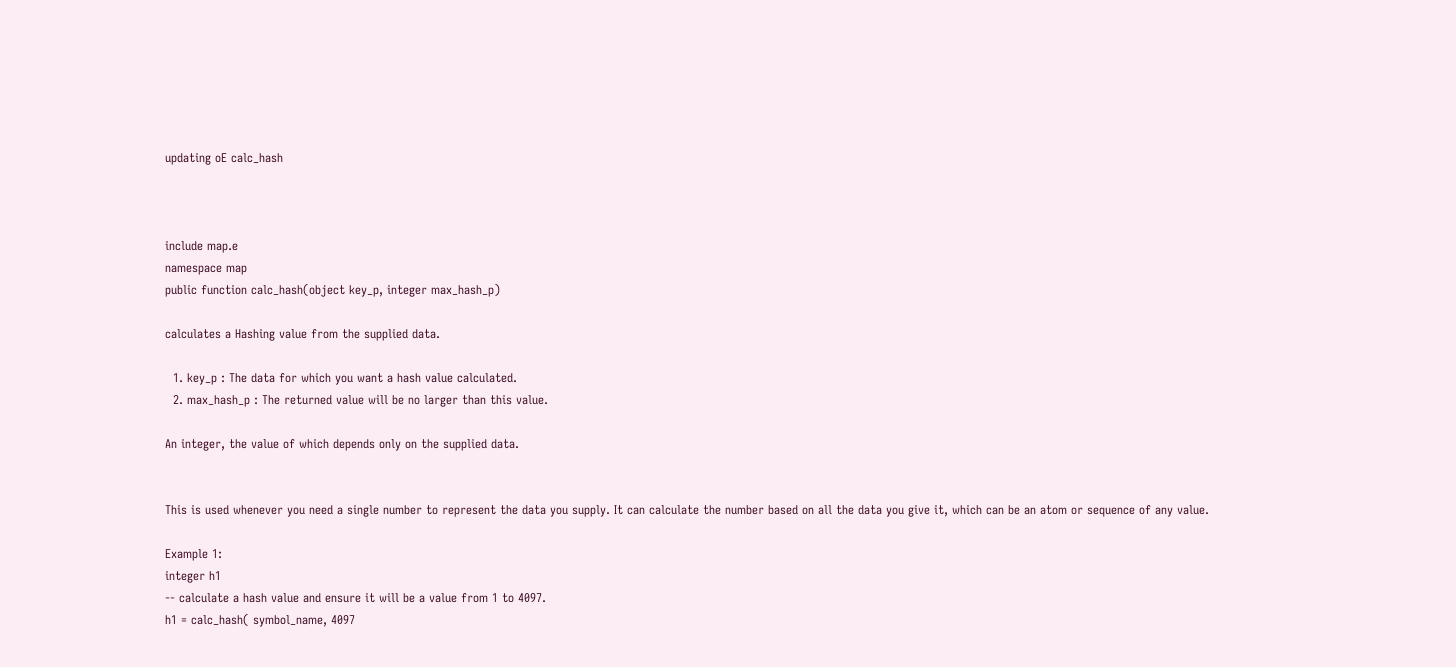updating oE calc_hash



include map.e
namespace map
public function calc_hash(object key_p, integer max_hash_p)

calculates a Hashing value from the supplied data.

  1. key_p : The data for which you want a hash value calculated.
  2. max_hash_p : The returned value will be no larger than this value.

An integer, the value of which depends only on the supplied data.


This is used whenever you need a single number to represent the data you supply. It can calculate the number based on all the data you give it, which can be an atom or sequence of any value.

Example 1:
integer h1
-- calculate a hash value and ensure it will be a value from 1 to 4097.
h1 = calc_hash( symbol_name, 4097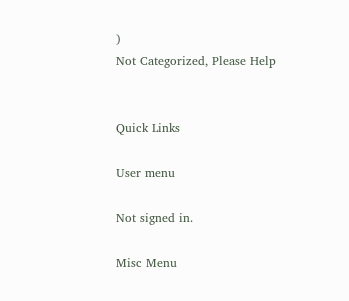)
Not Categorized, Please Help


Quick Links

User menu

Not signed in.

Misc Menu